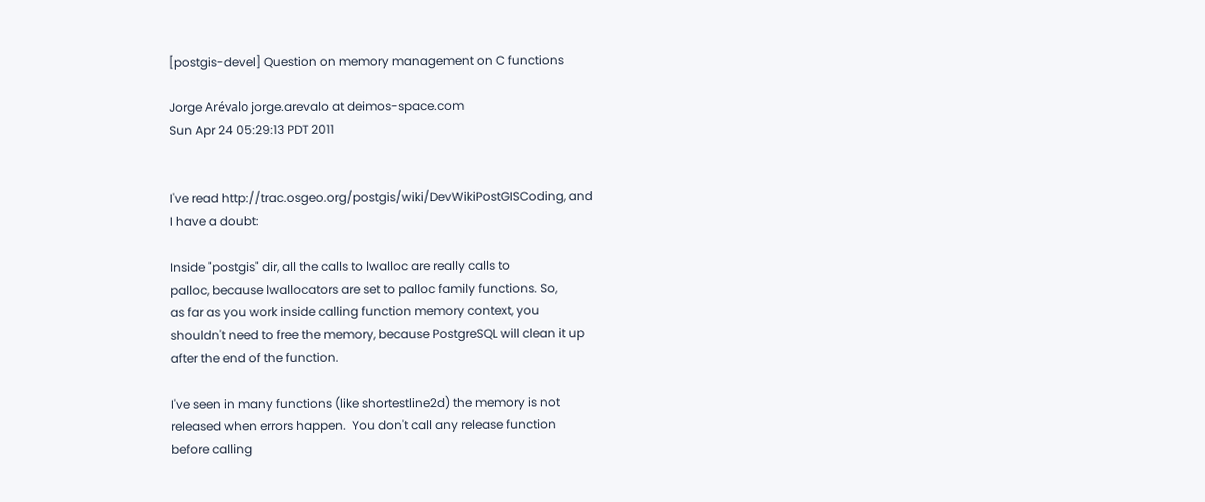[postgis-devel] Question on memory management on C functions

Jorge Arévalo jorge.arevalo at deimos-space.com
Sun Apr 24 05:29:13 PDT 2011


I've read http://trac.osgeo.org/postgis/wiki/DevWikiPostGISCoding, and
I have a doubt:

Inside "postgis" dir, all the calls to lwalloc are really calls to
palloc, because lwallocators are set to palloc family functions. So,
as far as you work inside calling function memory context, you
shouldn't need to free the memory, because PostgreSQL will clean it up
after the end of the function.

I've seen in many functions (like shortestline2d) the memory is not
released when errors happen.  You don't call any release function
before calling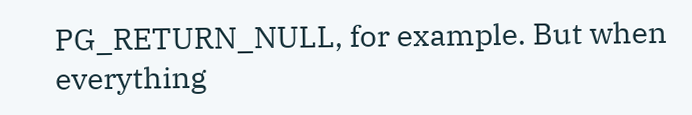PG_RETURN_NULL, for example. But when everything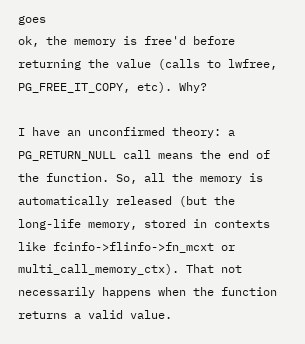goes
ok, the memory is free'd before returning the value (calls to lwfree,
PG_FREE_IT_COPY, etc). Why?

I have an unconfirmed theory: a PG_RETURN_NULL call means the end of
the function. So, all the memory is automatically released (but the
long-life memory, stored in contexts like fcinfo->flinfo->fn_mcxt or
multi_call_memory_ctx). That not necessarily happens when the function
returns a valid value.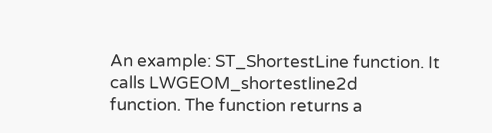An example: ST_ShortestLine function. It calls LWGEOM_shortestline2d
function. The function returns a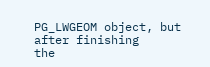PG_LWGEOM object, but after finishing
the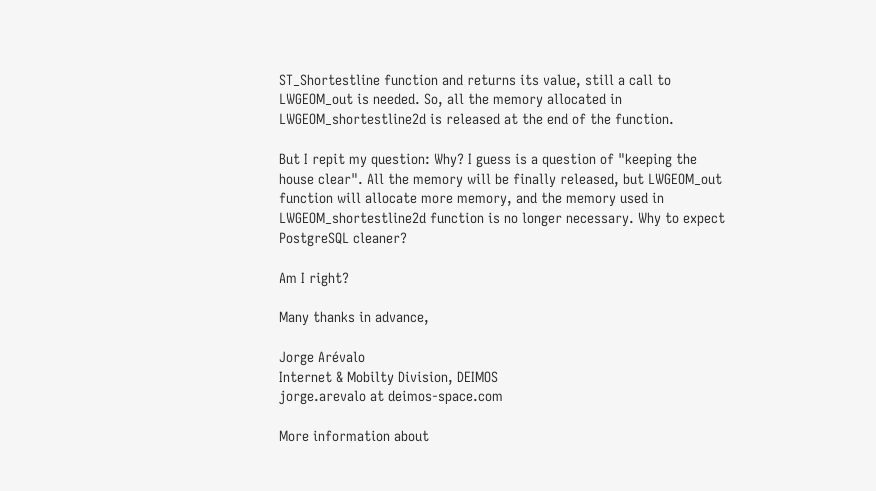ST_Shortestline function and returns its value, still a call to
LWGEOM_out is needed. So, all the memory allocated in
LWGEOM_shortestline2d is released at the end of the function.

But I repit my question: Why? I guess is a question of "keeping the
house clear". All the memory will be finally released, but LWGEOM_out
function will allocate more memory, and the memory used in
LWGEOM_shortestline2d function is no longer necessary. Why to expect
PostgreSQL cleaner?

Am I right?

Many thanks in advance,

Jorge Arévalo
Internet & Mobilty Division, DEIMOS
jorge.arevalo at deimos-space.com

More information about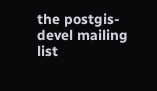the postgis-devel mailing list